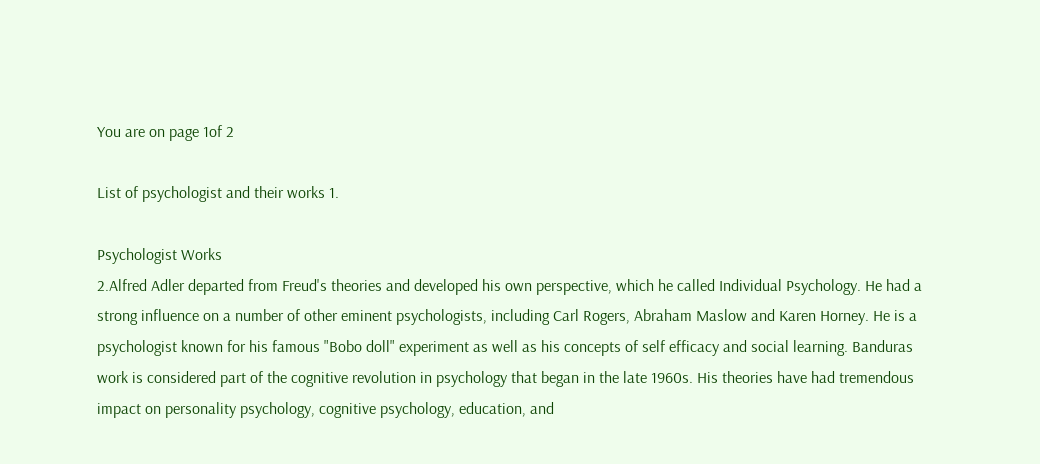You are on page 1of 2

List of psychologist and their works 1.

Psychologist Works
2.Alfred Adler departed from Freud's theories and developed his own perspective, which he called Individual Psychology. He had a strong influence on a number of other eminent psychologists, including Carl Rogers, Abraham Maslow and Karen Horney. He is a psychologist known for his famous "Bobo doll" experiment as well as his concepts of self efficacy and social learning. Banduras work is considered part of the cognitive revolution in psychology that began in the late 1960s. His theories have had tremendous impact on personality psychology, cognitive psychology, education, and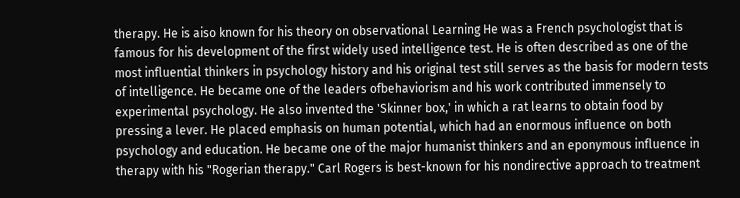therapy. He is aiso known for his theory on observational Learning He was a French psychologist that is famous for his development of the first widely used intelligence test. He is often described as one of the most influential thinkers in psychology history and his original test still serves as the basis for modern tests of intelligence. He became one of the leaders ofbehaviorism and his work contributed immensely to experimental psychology. He also invented the 'Skinner box,' in which a rat learns to obtain food by pressing a lever. He placed emphasis on human potential, which had an enormous influence on both psychology and education. He became one of the major humanist thinkers and an eponymous influence in therapy with his "Rogerian therapy." Carl Rogers is best-known for his nondirective approach to treatment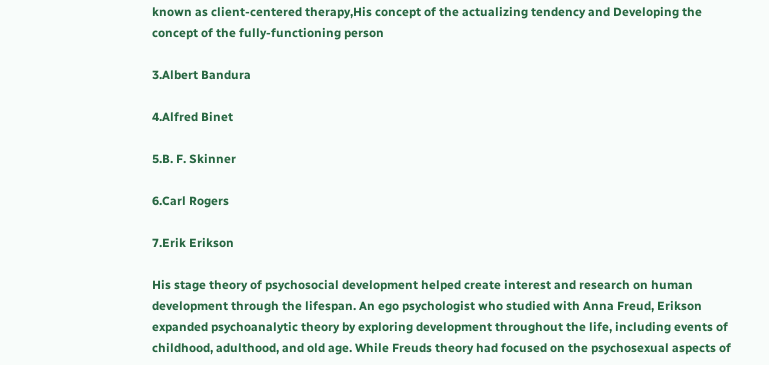known as client-centered therapy,His concept of the actualizing tendency and Developing the concept of the fully-functioning person

3.Albert Bandura

4.Alfred Binet

5.B. F. Skinner

6.Carl Rogers

7.Erik Erikson

His stage theory of psychosocial development helped create interest and research on human development through the lifespan. An ego psychologist who studied with Anna Freud, Erikson expanded psychoanalytic theory by exploring development throughout the life, including events of childhood, adulthood, and old age. While Freuds theory had focused on the psychosexual aspects of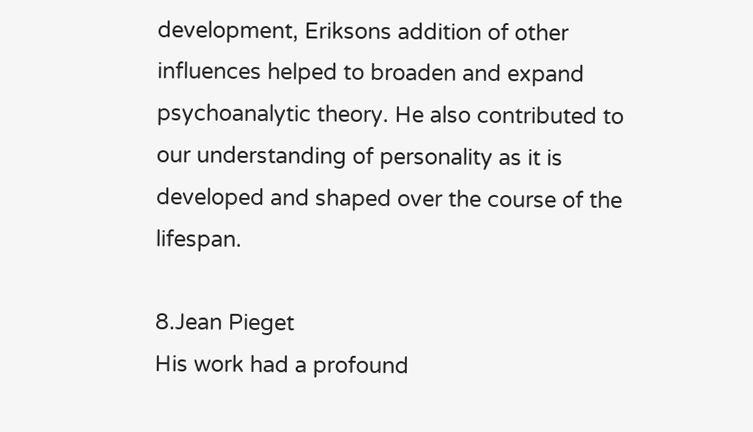development, Eriksons addition of other influences helped to broaden and expand psychoanalytic theory. He also contributed to our understanding of personality as it is developed and shaped over the course of the lifespan.

8.Jean Pieget
His work had a profound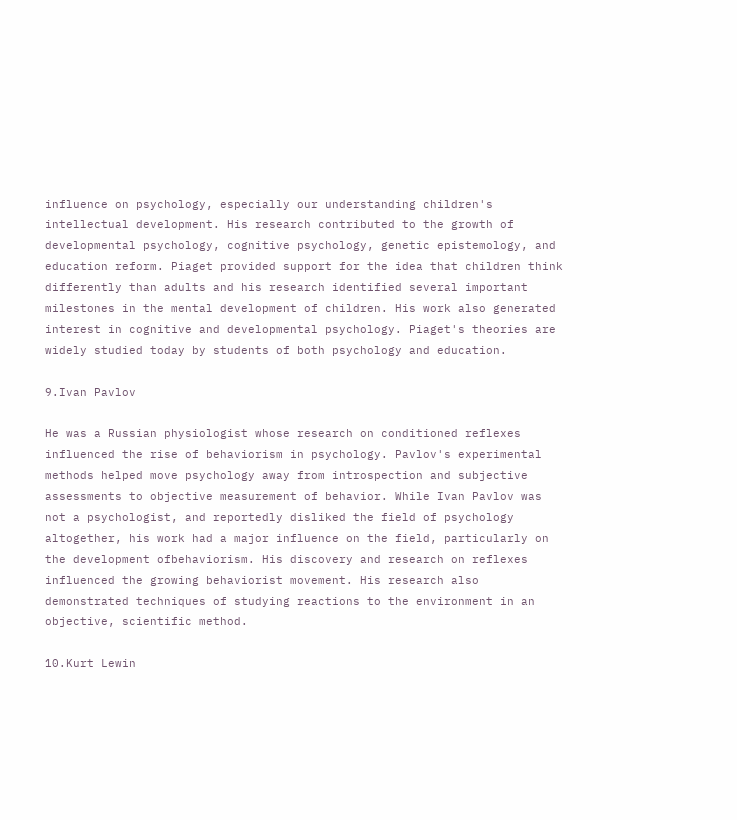influence on psychology, especially our understanding children's intellectual development. His research contributed to the growth of developmental psychology, cognitive psychology, genetic epistemology, and education reform. Piaget provided support for the idea that children think differently than adults and his research identified several important milestones in the mental development of children. His work also generated interest in cognitive and developmental psychology. Piaget's theories are widely studied today by students of both psychology and education.

9.Ivan Pavlov

He was a Russian physiologist whose research on conditioned reflexes influenced the rise of behaviorism in psychology. Pavlov's experimental methods helped move psychology away from introspection and subjective assessments to objective measurement of behavior. While Ivan Pavlov was not a psychologist, and reportedly disliked the field of psychology altogether, his work had a major influence on the field, particularly on the development ofbehaviorism. His discovery and research on reflexes influenced the growing behaviorist movement. His research also demonstrated techniques of studying reactions to the environment in an objective, scientific method.

10.Kurt Lewin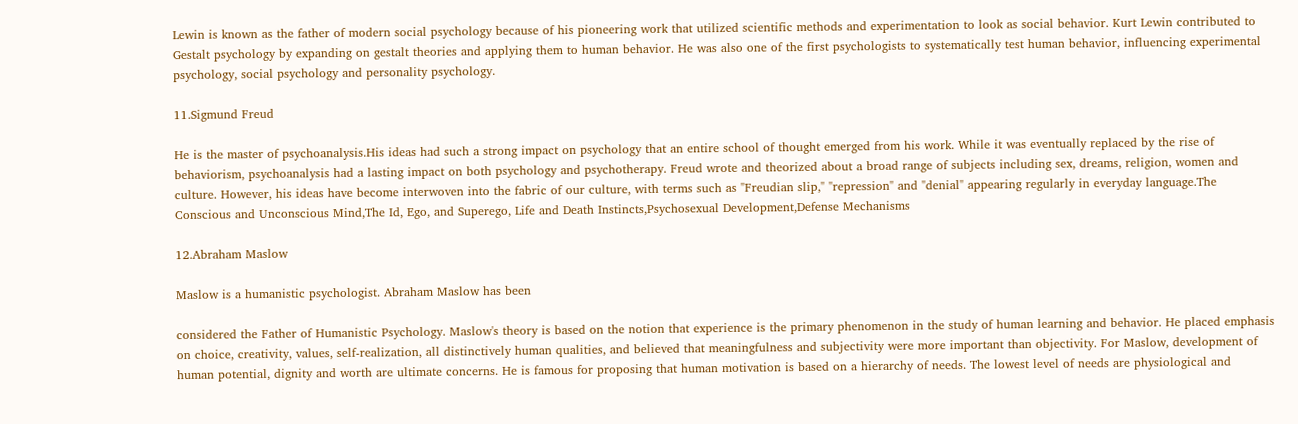Lewin is known as the father of modern social psychology because of his pioneering work that utilized scientific methods and experimentation to look as social behavior. Kurt Lewin contributed to Gestalt psychology by expanding on gestalt theories and applying them to human behavior. He was also one of the first psychologists to systematically test human behavior, influencing experimental psychology, social psychology and personality psychology.

11.Sigmund Freud

He is the master of psychoanalysis.His ideas had such a strong impact on psychology that an entire school of thought emerged from his work. While it was eventually replaced by the rise of behaviorism, psychoanalysis had a lasting impact on both psychology and psychotherapy. Freud wrote and theorized about a broad range of subjects including sex, dreams, religion, women and culture. However, his ideas have become interwoven into the fabric of our culture, with terms such as "Freudian slip," "repression" and "denial" appearing regularly in everyday language.The Conscious and Unconscious Mind,The Id, Ego, and Superego, Life and Death Instincts,Psychosexual Development,Defense Mechanisms

12.Abraham Maslow

Maslow is a humanistic psychologist. Abraham Maslow has been

considered the Father of Humanistic Psychology. Maslow's theory is based on the notion that experience is the primary phenomenon in the study of human learning and behavior. He placed emphasis on choice, creativity, values, self-realization, all distinctively human qualities, and believed that meaningfulness and subjectivity were more important than objectivity. For Maslow, development of human potential, dignity and worth are ultimate concerns. He is famous for proposing that human motivation is based on a hierarchy of needs. The lowest level of needs are physiological and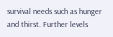survival needs such as hunger and thirst. Further levels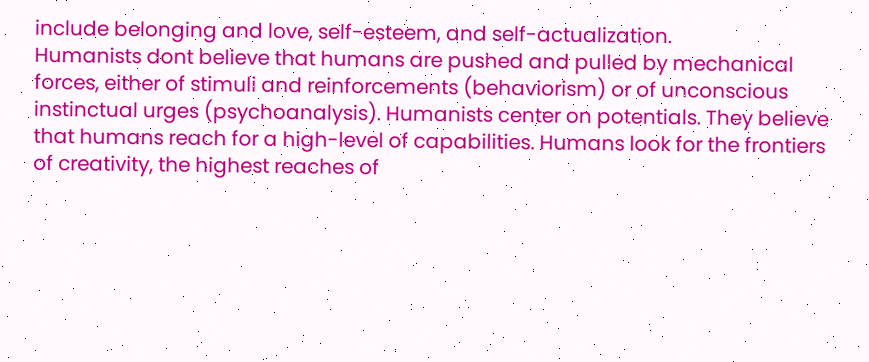include belonging and love, self-esteem, and self-actualization.
Humanists dont believe that humans are pushed and pulled by mechanical forces, either of stimuli and reinforcements (behaviorism) or of unconscious instinctual urges (psychoanalysis). Humanists center on potentials. They believe that humans reach for a high-level of capabilities. Humans look for the frontiers of creativity, the highest reaches of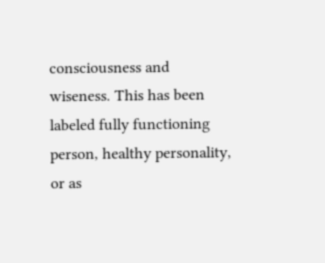consciousness and wiseness. This has been labeled fully functioning person, healthy personality, or as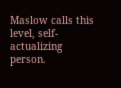Maslow calls this level, self-actualizing person.